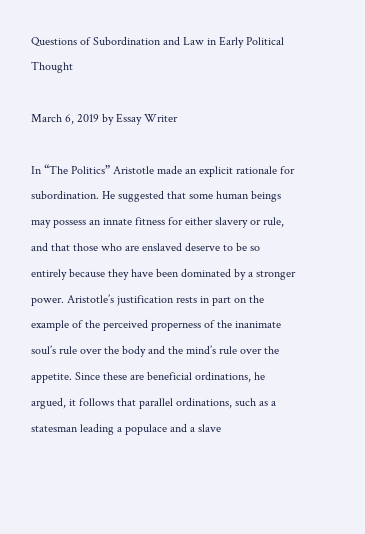Questions of Subordination and Law in Early Political Thought

March 6, 2019 by Essay Writer

In “The Politics” Aristotle made an explicit rationale for subordination. He suggested that some human beings may possess an innate fitness for either slavery or rule, and that those who are enslaved deserve to be so entirely because they have been dominated by a stronger power. Aristotle’s justification rests in part on the example of the perceived properness of the inanimate soul’s rule over the body and the mind’s rule over the appetite. Since these are beneficial ordinations, he argued, it follows that parallel ordinations, such as a statesman leading a populace and a slave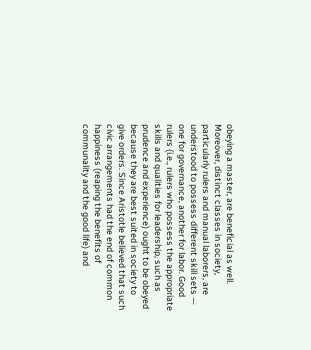obeying a master, are beneficial as well. Moreover, distinct classes in society, particularly rulers and manual laborers, are understood to possess different skill sets — one for governance, another for labor. Good rulers (i.e., rulers who possess the appropriate skills and qualities for leadership, such as prudence and experience) ought to be obeyed because they are best suited in society to give orders. Since Aristotle believed that such civic arrangements had the end of common happiness (reaping the benefits of communality and the good life) and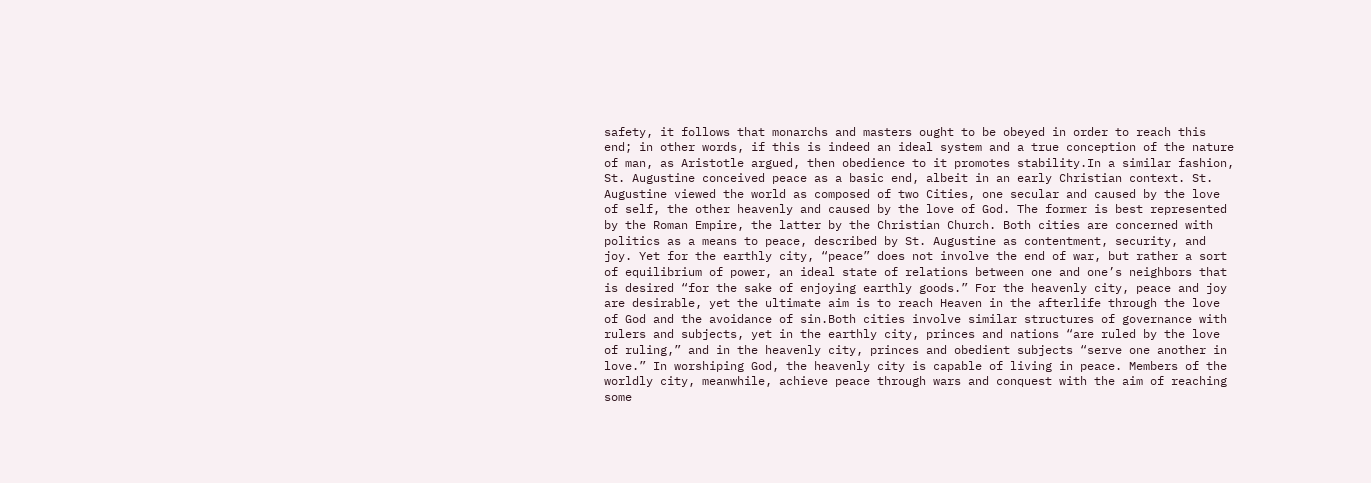safety, it follows that monarchs and masters ought to be obeyed in order to reach this end; in other words, if this is indeed an ideal system and a true conception of the nature of man, as Aristotle argued, then obedience to it promotes stability.In a similar fashion, St. Augustine conceived peace as a basic end, albeit in an early Christian context. St. Augustine viewed the world as composed of two Cities, one secular and caused by the love of self, the other heavenly and caused by the love of God. The former is best represented by the Roman Empire, the latter by the Christian Church. Both cities are concerned with politics as a means to peace, described by St. Augustine as contentment, security, and joy. Yet for the earthly city, “peace” does not involve the end of war, but rather a sort of equilibrium of power, an ideal state of relations between one and one’s neighbors that is desired “for the sake of enjoying earthly goods.” For the heavenly city, peace and joy are desirable, yet the ultimate aim is to reach Heaven in the afterlife through the love of God and the avoidance of sin.Both cities involve similar structures of governance with rulers and subjects, yet in the earthly city, princes and nations “are ruled by the love of ruling,” and in the heavenly city, princes and obedient subjects “serve one another in love.” In worshiping God, the heavenly city is capable of living in peace. Members of the worldly city, meanwhile, achieve peace through wars and conquest with the aim of reaching some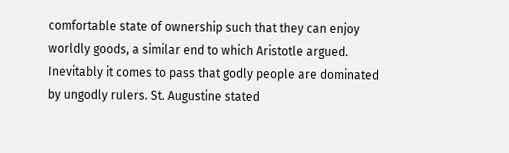comfortable state of ownership such that they can enjoy worldly goods, a similar end to which Aristotle argued. Inevitably it comes to pass that godly people are dominated by ungodly rulers. St. Augustine stated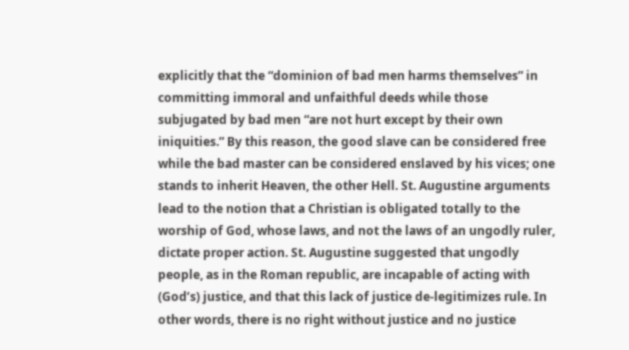explicitly that the “dominion of bad men harms themselves” in committing immoral and unfaithful deeds while those subjugated by bad men “are not hurt except by their own iniquities.” By this reason, the good slave can be considered free while the bad master can be considered enslaved by his vices; one stands to inherit Heaven, the other Hell. St. Augustine arguments lead to the notion that a Christian is obligated totally to the worship of God, whose laws, and not the laws of an ungodly ruler, dictate proper action. St. Augustine suggested that ungodly people, as in the Roman republic, are incapable of acting with (God’s) justice, and that this lack of justice de-legitimizes rule. In other words, there is no right without justice and no justice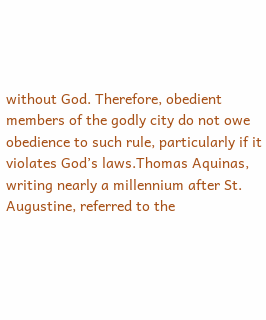without God. Therefore, obedient members of the godly city do not owe obedience to such rule, particularly if it violates God’s laws.Thomas Aquinas, writing nearly a millennium after St. Augustine, referred to the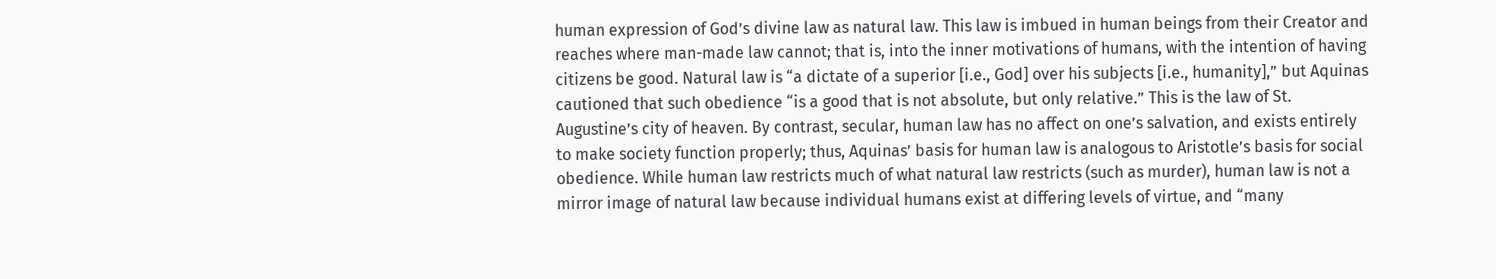human expression of God’s divine law as natural law. This law is imbued in human beings from their Creator and reaches where man-made law cannot; that is, into the inner motivations of humans, with the intention of having citizens be good. Natural law is “a dictate of a superior [i.e., God] over his subjects [i.e., humanity],” but Aquinas cautioned that such obedience “is a good that is not absolute, but only relative.” This is the law of St. Augustine’s city of heaven. By contrast, secular, human law has no affect on one’s salvation, and exists entirely to make society function properly; thus, Aquinas’ basis for human law is analogous to Aristotle’s basis for social obedience. While human law restricts much of what natural law restricts (such as murder), human law is not a mirror image of natural law because individual humans exist at differing levels of virtue, and “many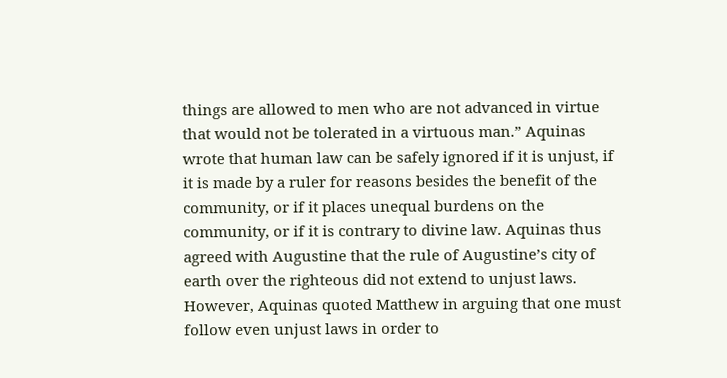things are allowed to men who are not advanced in virtue that would not be tolerated in a virtuous man.” Aquinas wrote that human law can be safely ignored if it is unjust, if it is made by a ruler for reasons besides the benefit of the community, or if it places unequal burdens on the community, or if it is contrary to divine law. Aquinas thus agreed with Augustine that the rule of Augustine’s city of earth over the righteous did not extend to unjust laws. However, Aquinas quoted Matthew in arguing that one must follow even unjust laws in order to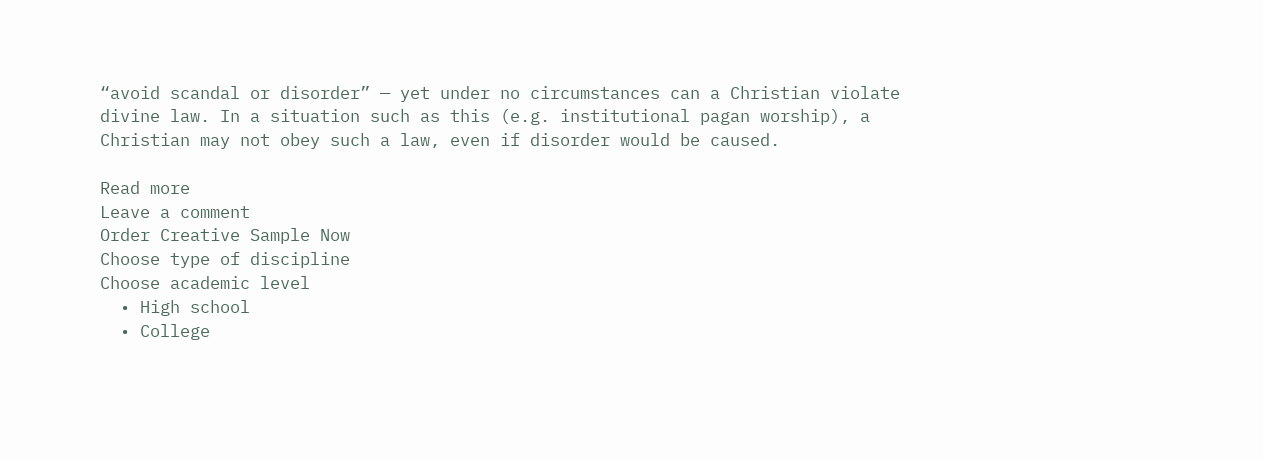“avoid scandal or disorder” — yet under no circumstances can a Christian violate divine law. In a situation such as this (e.g. institutional pagan worship), a Christian may not obey such a law, even if disorder would be caused.

Read more
Leave a comment
Order Creative Sample Now
Choose type of discipline
Choose academic level
  • High school
  • College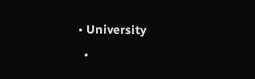• University
  •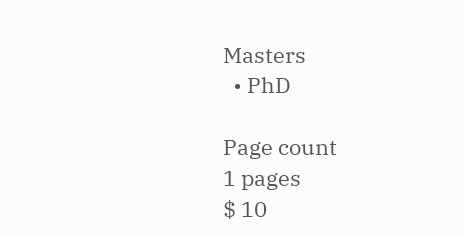Masters
  • PhD

Page count
1 pages
$ 10